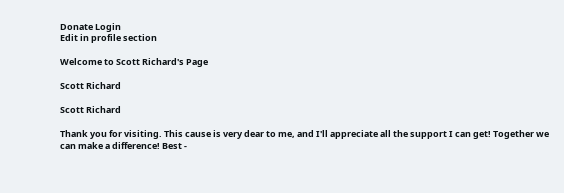Donate Login
Edit in profile section

Welcome to Scott Richard's Page

Scott Richard

Scott Richard

Thank you for visiting. This cause is very dear to me, and I'll appreciate all the support I can get! Together we can make a difference! Best -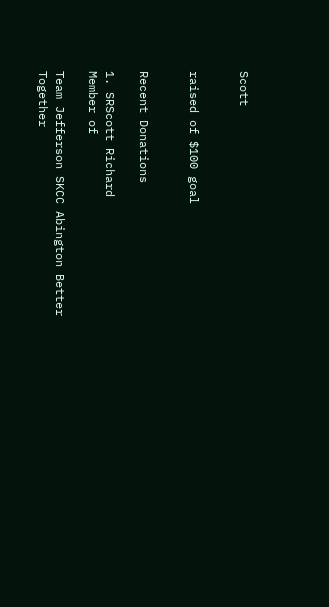Scott


raised of $100 goal


Recent Donations

1. SRScott Richard
Member of

Team Jefferson SKCC Abington Better Together